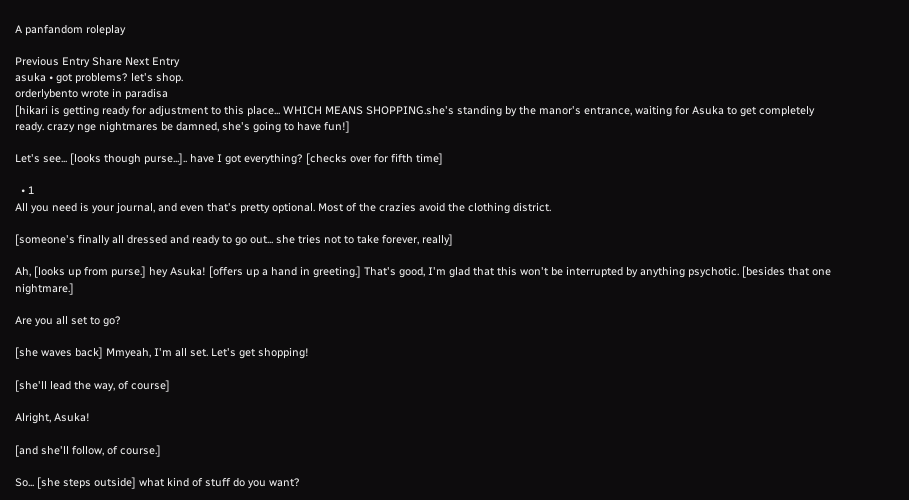A panfandom roleplay

Previous Entry Share Next Entry
asuka • got problems? let's shop.
orderlybento wrote in paradisa
[hikari is getting ready for adjustment to this place... WHICH MEANS SHOPPING.she's standing by the manor's entrance, waiting for Asuka to get completely ready. crazy nge nightmares be damned, she's going to have fun!]

Let's see... [looks though purse...].. have I got everything? [checks over for fifth time]

  • 1
All you need is your journal, and even that's pretty optional. Most of the crazies avoid the clothing district.

[someone's finally all dressed and ready to go out... she tries not to take forever, really]

Ah, [looks up from purse.] hey Asuka! [offers up a hand in greeting.] That's good, I'm glad that this won't be interrupted by anything psychotic. [besides that one nightmare.]

Are you all set to go?

[she waves back] Mmyeah, I'm all set. Let's get shopping!

[she'll lead the way, of course]

Alright, Asuka!

[and she'll follow, of course.]

So... [she steps outside] what kind of stuff do you want?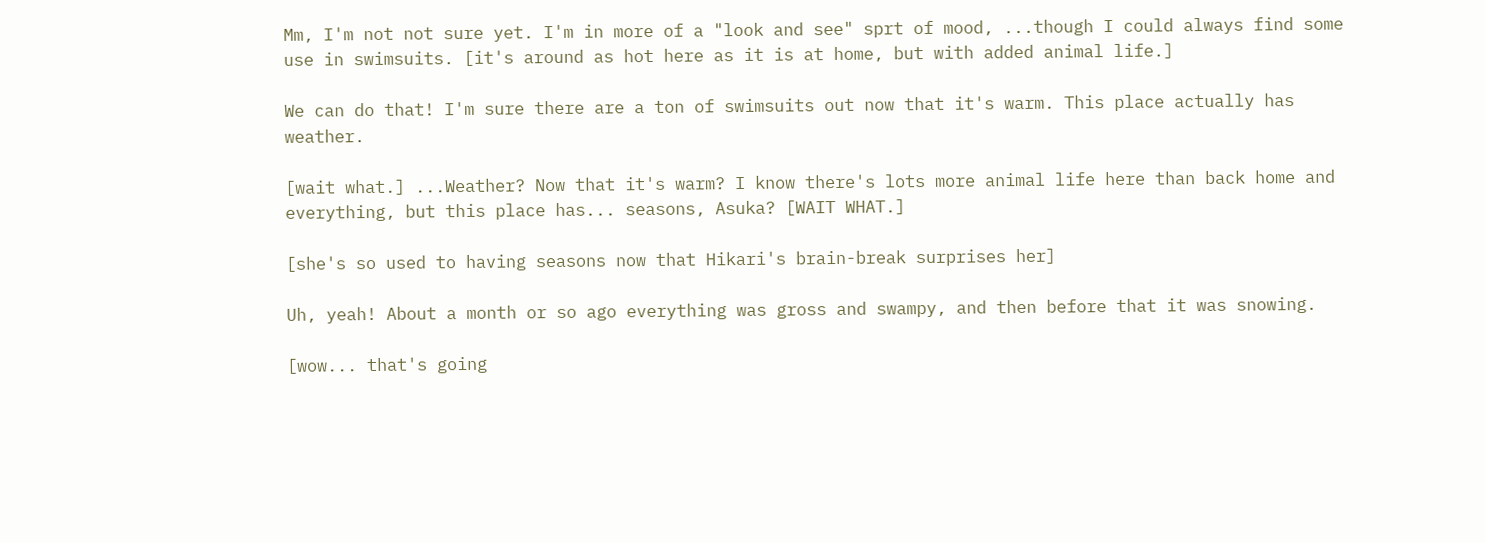Mm, I'm not not sure yet. I'm in more of a "look and see" sprt of mood, ...though I could always find some use in swimsuits. [it's around as hot here as it is at home, but with added animal life.]

We can do that! I'm sure there are a ton of swimsuits out now that it's warm. This place actually has weather.

[wait what.] ...Weather? Now that it's warm? I know there's lots more animal life here than back home and everything, but this place has... seasons, Asuka? [WAIT WHAT.]

[she's so used to having seasons now that Hikari's brain-break surprises her]

Uh, yeah! About a month or so ago everything was gross and swampy, and then before that it was snowing.

[wow... that's going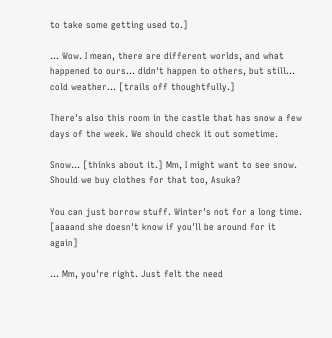to take some getting used to.]

... Wow. I mean, there are different worlds, and what happened to ours... didn't happen to others, but still... cold weather... [trails off thoughtfully.]

There's also this room in the castle that has snow a few days of the week. We should check it out sometime.

Snow... [thinks about it.] Mm, I might want to see snow. Should we buy clothes for that too, Asuka?

You can just borrow stuff. Winter's not for a long time. [aaaand she doesn't know if you'll be around for it again]

... Mm, you're right. Just felt the need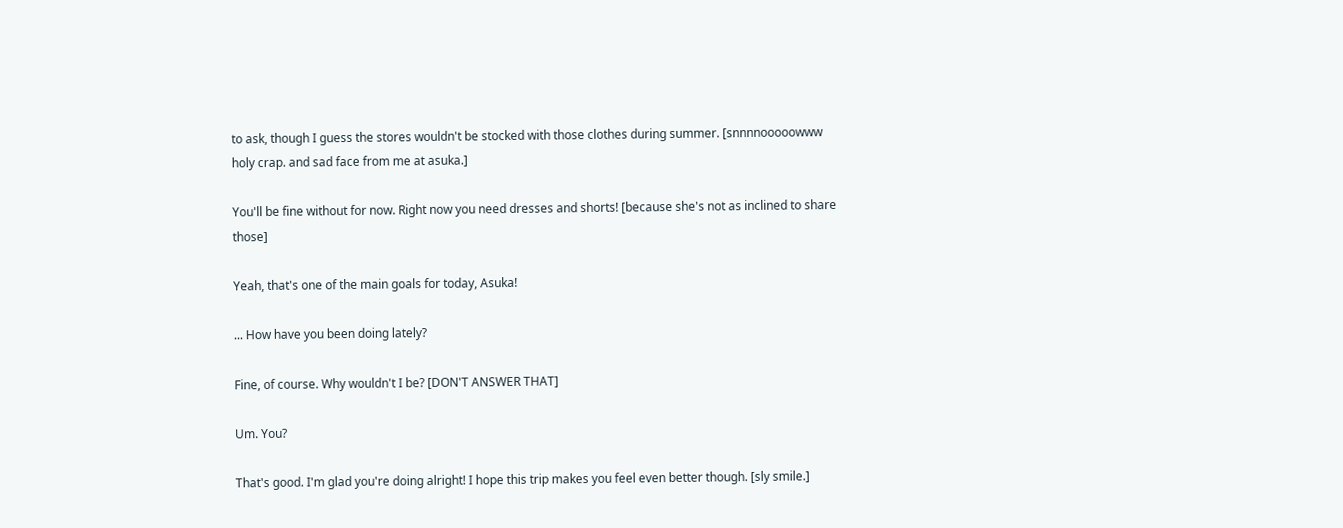to ask, though I guess the stores wouldn't be stocked with those clothes during summer. [snnnnooooowww holy crap. and sad face from me at asuka.]

You'll be fine without for now. Right now you need dresses and shorts! [because she's not as inclined to share those]

Yeah, that's one of the main goals for today, Asuka!

... How have you been doing lately?

Fine, of course. Why wouldn't I be? [DON'T ANSWER THAT]

Um. You?

That's good. I'm glad you're doing alright! I hope this trip makes you feel even better though. [sly smile.]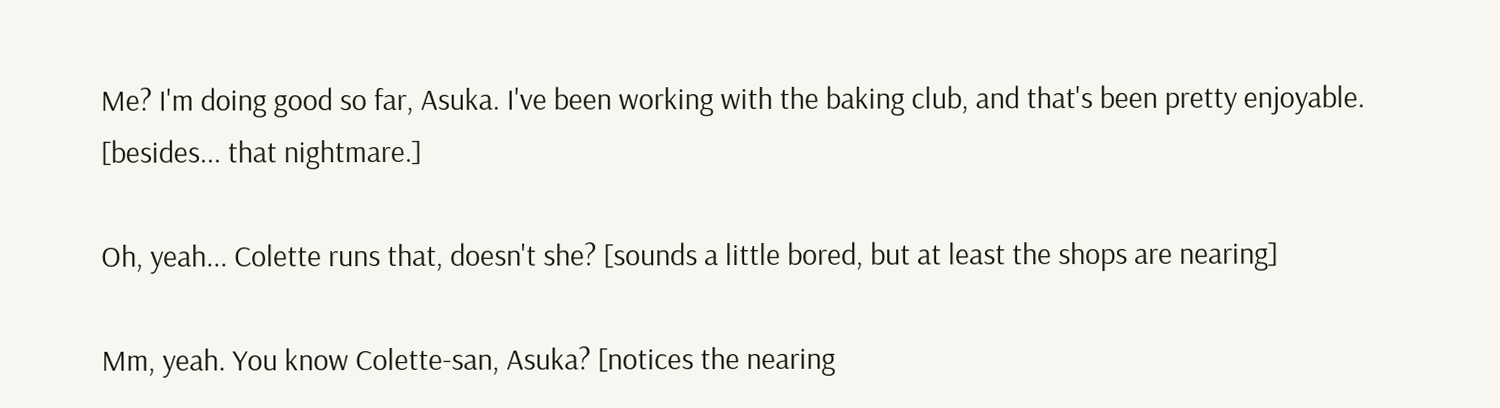Me? I'm doing good so far, Asuka. I've been working with the baking club, and that's been pretty enjoyable. [besides... that nightmare.]

Oh, yeah... Colette runs that, doesn't she? [sounds a little bored, but at least the shops are nearing]

Mm, yeah. You know Colette-san, Asuka? [notices the nearing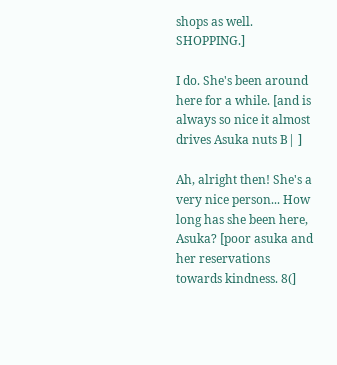shops as well. SHOPPING.]

I do. She's been around here for a while. [and is always so nice it almost drives Asuka nuts B| ]

Ah, alright then! She's a very nice person... How long has she been here, Asuka? [poor asuka and her reservations towards kindness. 8(]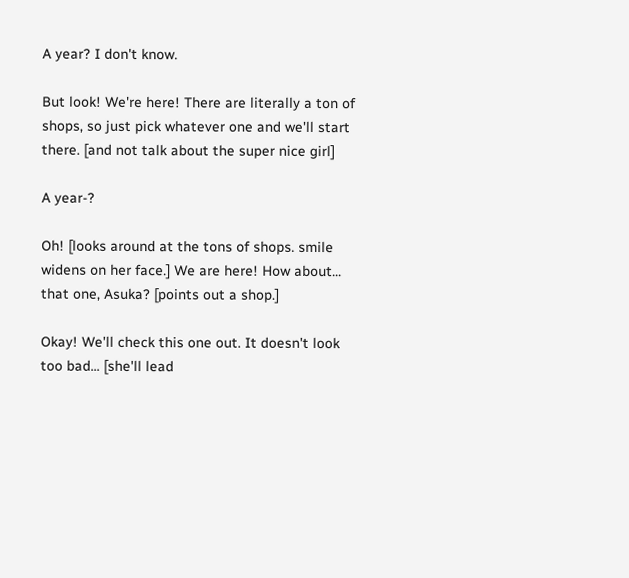A year? I don't know.

But look! We're here! There are literally a ton of shops, so just pick whatever one and we'll start there. [and not talk about the super nice girl]

A year-?

Oh! [looks around at the tons of shops. smile widens on her face.] We are here! How about... that one, Asuka? [points out a shop.]

Okay! We'll check this one out. It doesn't look too bad... [she'll lead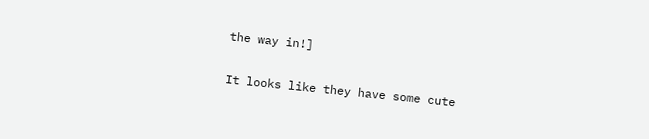the way in!]

It looks like they have some cute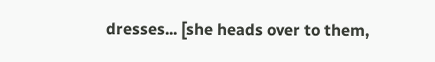dresses... [she heads over to them,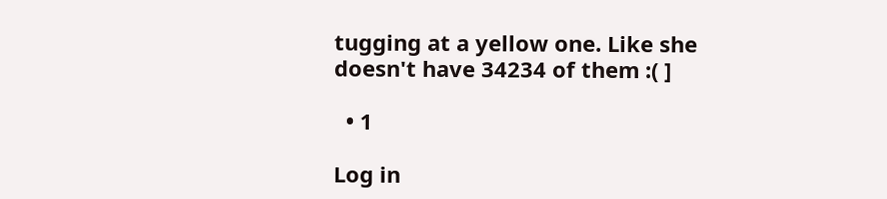tugging at a yellow one. Like she doesn't have 34234 of them :( ]

  • 1

Log in